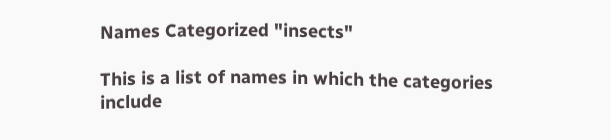Names Categorized "insects"

This is a list of names in which the categories include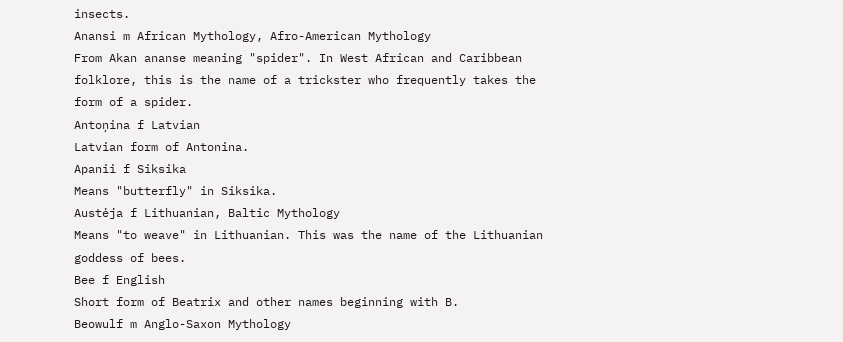insects.
Anansi m African Mythology, Afro-American Mythology
From Akan ananse meaning "spider". In West African and Caribbean folklore, this is the name of a trickster who frequently takes the form of a spider.
Antoņina f Latvian
Latvian form of Antonina.
Apanii f Siksika
Means "butterfly" in Siksika.
Austėja f Lithuanian, Baltic Mythology
Means "to weave" in Lithuanian. This was the name of the Lithuanian goddess of bees.
Bee f English
Short form of Beatrix and other names beginning with B.
Beowulf m Anglo-Saxon Mythology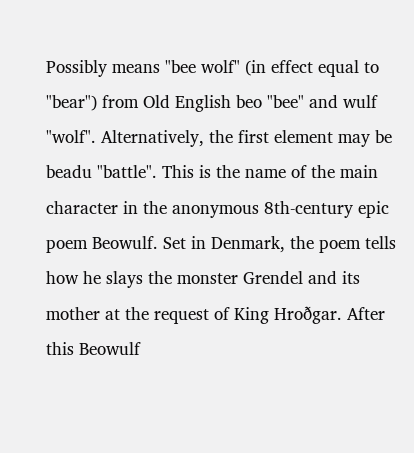Possibly means "bee wolf" (in effect equal to "bear") from Old English beo "bee" and wulf "wolf". Alternatively, the first element may be beadu "battle". This is the name of the main character in the anonymous 8th-century epic poem Beowulf. Set in Denmark, the poem tells how he slays the monster Grendel and its mother at the request of King Hroðgar. After this Beowulf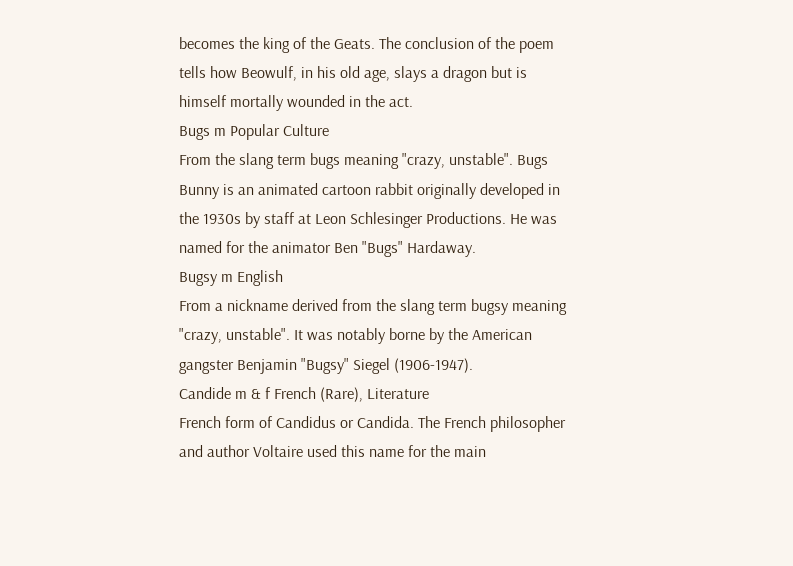becomes the king of the Geats. The conclusion of the poem tells how Beowulf, in his old age, slays a dragon but is himself mortally wounded in the act.
Bugs m Popular Culture
From the slang term bugs meaning "crazy, unstable". Bugs Bunny is an animated cartoon rabbit originally developed in the 1930s by staff at Leon Schlesinger Productions. He was named for the animator Ben "Bugs" Hardaway.
Bugsy m English
From a nickname derived from the slang term bugsy meaning "crazy, unstable". It was notably borne by the American gangster Benjamin "Bugsy" Siegel (1906-1947).
Candide m & f French (Rare), Literature
French form of Candidus or Candida. The French philosopher and author Voltaire used this name for the main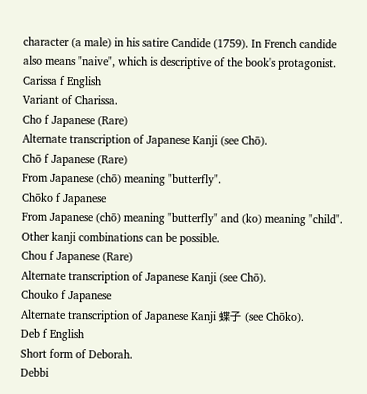character (a male) in his satire Candide (1759). In French candide also means "naive", which is descriptive of the book's protagonist.
Carissa f English
Variant of Charissa.
Cho f Japanese (Rare)
Alternate transcription of Japanese Kanji (see Chō).
Chō f Japanese (Rare)
From Japanese (chō) meaning "butterfly".
Chōko f Japanese
From Japanese (chō) meaning "butterfly" and (ko) meaning "child". Other kanji combinations can be possible.
Chou f Japanese (Rare)
Alternate transcription of Japanese Kanji (see Chō).
Chouko f Japanese
Alternate transcription of Japanese Kanji 蝶子 (see Chōko).
Deb f English
Short form of Deborah.
Debbi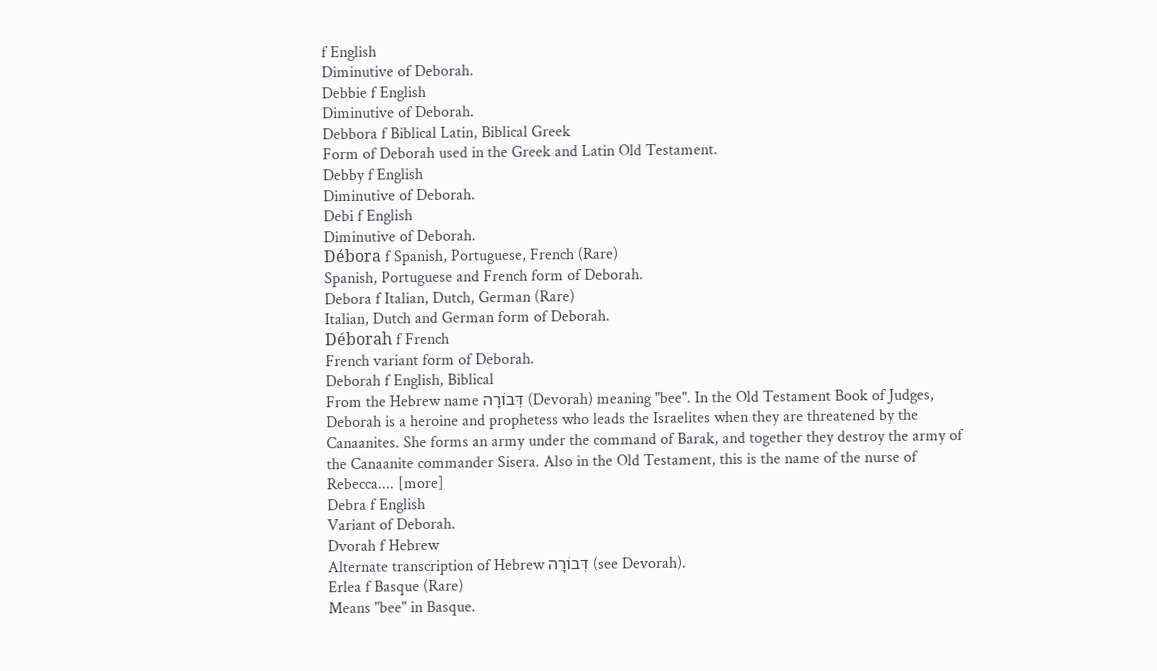f English
Diminutive of Deborah.
Debbie f English
Diminutive of Deborah.
Debbora f Biblical Latin, Biblical Greek
Form of Deborah used in the Greek and Latin Old Testament.
Debby f English
Diminutive of Deborah.
Debi f English
Diminutive of Deborah.
Débora f Spanish, Portuguese, French (Rare)
Spanish, Portuguese and French form of Deborah.
Debora f Italian, Dutch, German (Rare)
Italian, Dutch and German form of Deborah.
Déborah f French
French variant form of Deborah.
Deborah f English, Biblical
From the Hebrew name דְּבוֹרָה (Devorah) meaning "bee". In the Old Testament Book of Judges, Deborah is a heroine and prophetess who leads the Israelites when they are threatened by the Canaanites. She forms an army under the command of Barak, and together they destroy the army of the Canaanite commander Sisera. Also in the Old Testament, this is the name of the nurse of Rebecca.... [more]
Debra f English
Variant of Deborah.
Dvorah f Hebrew
Alternate transcription of Hebrew דְּבוֹרָה (see Devorah).
Erlea f Basque (Rare)
Means "bee" in Basque.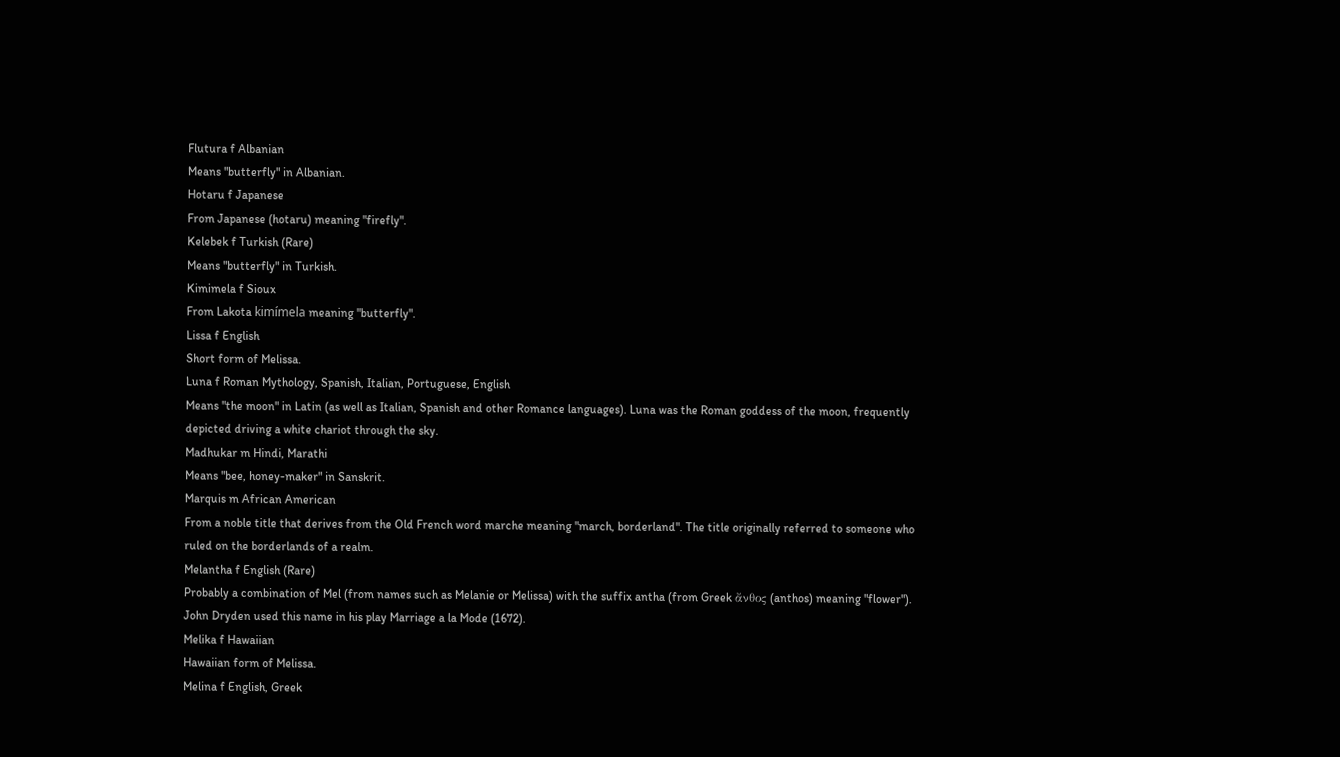Flutura f Albanian
Means "butterfly" in Albanian.
Hotaru f Japanese
From Japanese (hotaru) meaning "firefly".
Kelebek f Turkish (Rare)
Means "butterfly" in Turkish.
Kimimela f Sioux
From Lakota kimímela meaning "butterfly".
Lissa f English
Short form of Melissa.
Luna f Roman Mythology, Spanish, Italian, Portuguese, English
Means "the moon" in Latin (as well as Italian, Spanish and other Romance languages). Luna was the Roman goddess of the moon, frequently depicted driving a white chariot through the sky.
Madhukar m Hindi, Marathi
Means "bee, honey-maker" in Sanskrit.
Marquis m African American
From a noble title that derives from the Old French word marche meaning "march, borderland". The title originally referred to someone who ruled on the borderlands of a realm.
Melantha f English (Rare)
Probably a combination of Mel (from names such as Melanie or Melissa) with the suffix antha (from Greek ἄνθος (anthos) meaning "flower"). John Dryden used this name in his play Marriage a la Mode (1672).
Melika f Hawaiian
Hawaiian form of Melissa.
Melina f English, Greek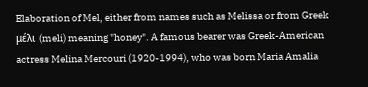Elaboration of Mel, either from names such as Melissa or from Greek μέλι (meli) meaning "honey". A famous bearer was Greek-American actress Melina Mercouri (1920-1994), who was born Maria Amalia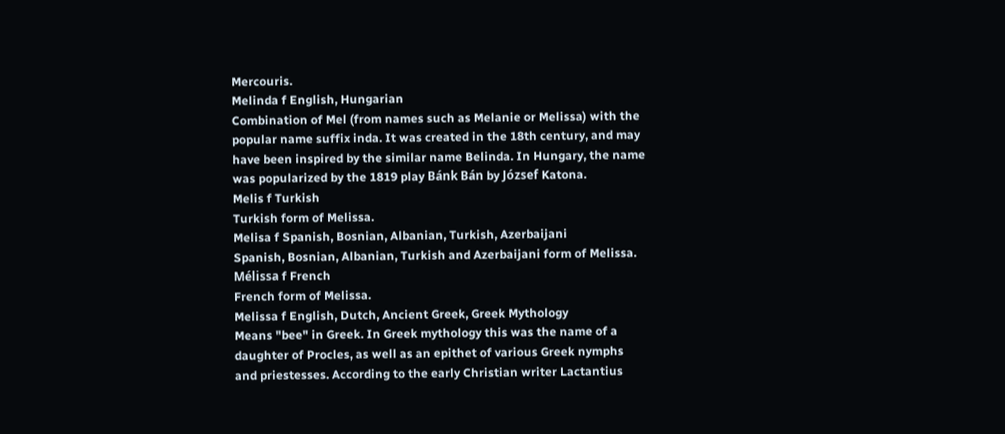Mercouris.
Melinda f English, Hungarian
Combination of Mel (from names such as Melanie or Melissa) with the popular name suffix inda. It was created in the 18th century, and may have been inspired by the similar name Belinda. In Hungary, the name was popularized by the 1819 play Bánk Bán by József Katona.
Melis f Turkish
Turkish form of Melissa.
Melisa f Spanish, Bosnian, Albanian, Turkish, Azerbaijani
Spanish, Bosnian, Albanian, Turkish and Azerbaijani form of Melissa.
Mélissa f French
French form of Melissa.
Melissa f English, Dutch, Ancient Greek, Greek Mythology
Means "bee" in Greek. In Greek mythology this was the name of a daughter of Procles, as well as an epithet of various Greek nymphs and priestesses. According to the early Christian writer Lactantius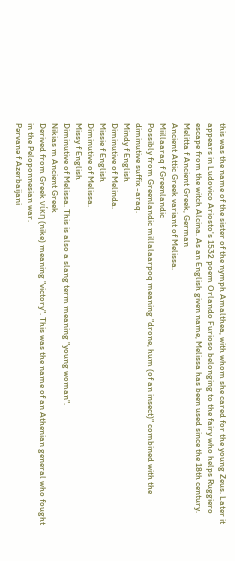this was the name of the sister of the nymph Amalthea, with whom she cared for the young Zeus. Later it appears in Ludovico Ariosto's 1532 poem Orlando Furioso belonging to the fairy who helps Ruggiero escape from the witch Alcina. As an English given name, Melissa has been used since the 18th century.
Melitta f Ancient Greek, German
Ancient Attic Greek variant of Melissa.
Miillaaraq f Greenlandic
Possibly from Greenlandic millalaarpoq meaning "drone, hum (of an insect)" combined with the diminutive suffix -araq.
Mindy f English
Diminutive of Melinda.
Missie f English
Diminutive of Melissa.
Missy f English
Diminutive of Melissa. This is also a slang term meaning "young woman".
Nikias m Ancient Greek
Derived from Greek νίκη (nike) meaning "victory". This was the name of an Athenian general who fought in the Peloponnesian war.
Pərvanə f Azerbaijani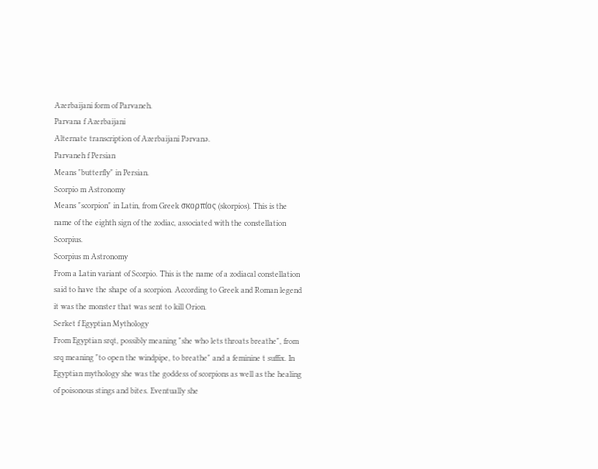Azerbaijani form of Parvaneh.
Parvana f Azerbaijani
Alternate transcription of Azerbaijani Pərvanə.
Parvaneh f Persian
Means "butterfly" in Persian.
Scorpio m Astronomy
Means "scorpion" in Latin, from Greek σκορπίος (skorpios). This is the name of the eighth sign of the zodiac, associated with the constellation Scorpius.
Scorpius m Astronomy
From a Latin variant of Scorpio. This is the name of a zodiacal constellation said to have the shape of a scorpion. According to Greek and Roman legend it was the monster that was sent to kill Orion.
Serket f Egyptian Mythology
From Egyptian srqt, possibly meaning "she who lets throats breathe", from srq meaning "to open the windpipe, to breathe" and a feminine t suffix. In Egyptian mythology she was the goddess of scorpions as well as the healing of poisonous stings and bites. Eventually she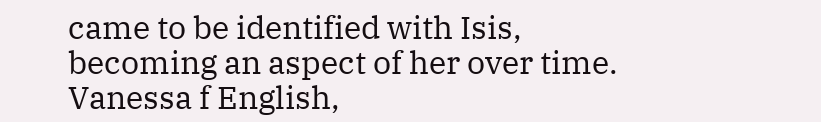came to be identified with Isis, becoming an aspect of her over time.
Vanessa f English,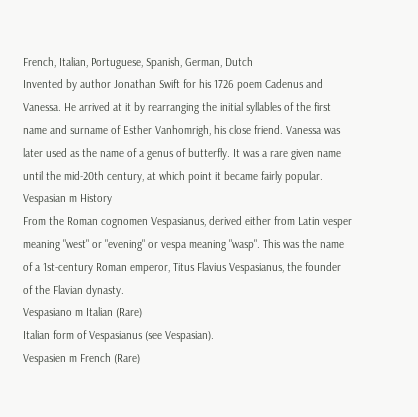French, Italian, Portuguese, Spanish, German, Dutch
Invented by author Jonathan Swift for his 1726 poem Cadenus and Vanessa. He arrived at it by rearranging the initial syllables of the first name and surname of Esther Vanhomrigh, his close friend. Vanessa was later used as the name of a genus of butterfly. It was a rare given name until the mid-20th century, at which point it became fairly popular.
Vespasian m History
From the Roman cognomen Vespasianus, derived either from Latin vesper meaning "west" or "evening" or vespa meaning "wasp". This was the name of a 1st-century Roman emperor, Titus Flavius Vespasianus, the founder of the Flavian dynasty.
Vespasiano m Italian (Rare)
Italian form of Vespasianus (see Vespasian).
Vespasien m French (Rare)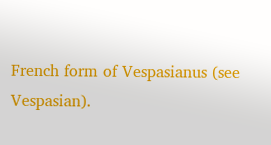French form of Vespasianus (see Vespasian).